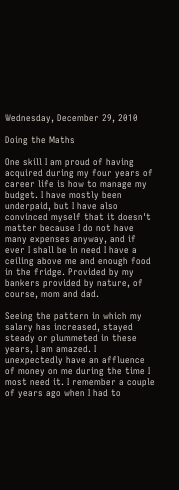Wednesday, December 29, 2010

Doing the Maths

One skill I am proud of having acquired during my four years of career life is how to manage my budget. I have mostly been underpaid, but I have also convinced myself that it doesn't matter because I do not have many expenses anyway, and if ever I shall be in need I have a ceiling above me and enough food in the fridge. Provided by my bankers provided by nature, of course, mom and dad.

Seeing the pattern in which my salary has increased, stayed steady or plummeted in these years, I am amazed. I unexpectedly have an affluence of money on me during the time I most need it. I remember a couple of years ago when I had to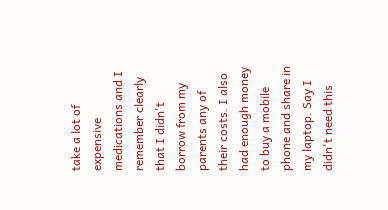take a lot of expensive medications and I remember clearly that I didn't borrow from my parents any of their costs. I also had enough money to buy a mobile phone and share in my laptop. Say I didn't need this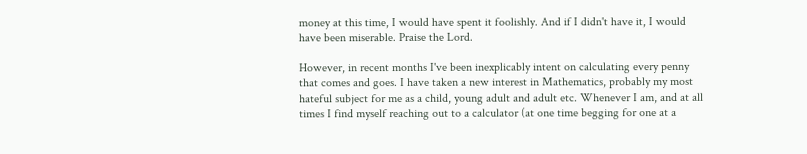money at this time, I would have spent it foolishly. And if I didn't have it, I would have been miserable. Praise the Lord.

However, in recent months I've been inexplicably intent on calculating every penny that comes and goes. I have taken a new interest in Mathematics, probably my most hateful subject for me as a child, young adult and adult etc. Whenever I am, and at all times I find myself reaching out to a calculator (at one time begging for one at a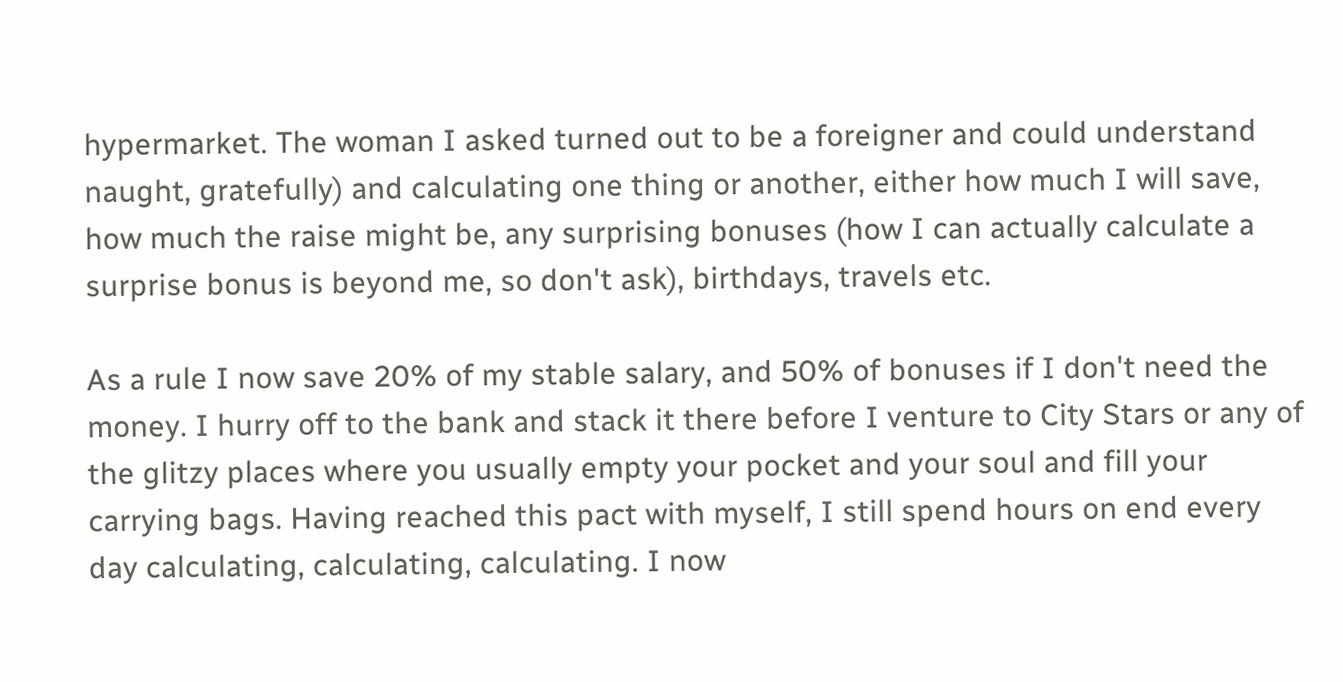hypermarket. The woman I asked turned out to be a foreigner and could understand naught, gratefully) and calculating one thing or another, either how much I will save, how much the raise might be, any surprising bonuses (how I can actually calculate a surprise bonus is beyond me, so don't ask), birthdays, travels etc.

As a rule I now save 20% of my stable salary, and 50% of bonuses if I don't need the money. I hurry off to the bank and stack it there before I venture to City Stars or any of the glitzy places where you usually empty your pocket and your soul and fill your carrying bags. Having reached this pact with myself, I still spend hours on end every day calculating, calculating, calculating. I now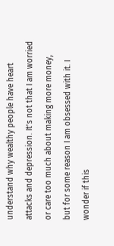understand why wealthy people have heart attacks and depression. It's not that I am worried or care too much about making more money, but for some reason I am obsessed with it. I wonder if this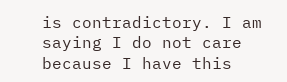is contradictory. I am saying I do not care because I have this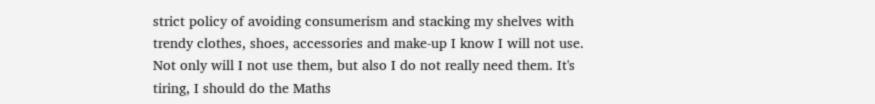strict policy of avoiding consumerism and stacking my shelves with trendy clothes, shoes, accessories and make-up I know I will not use. Not only will I not use them, but also I do not really need them. It's tiring, I should do the Maths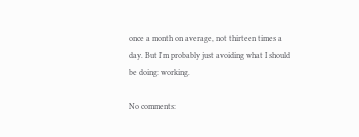once a month on average, not thirteen times a day. But I'm probably just avoiding what I should be doing: working.

No comments: